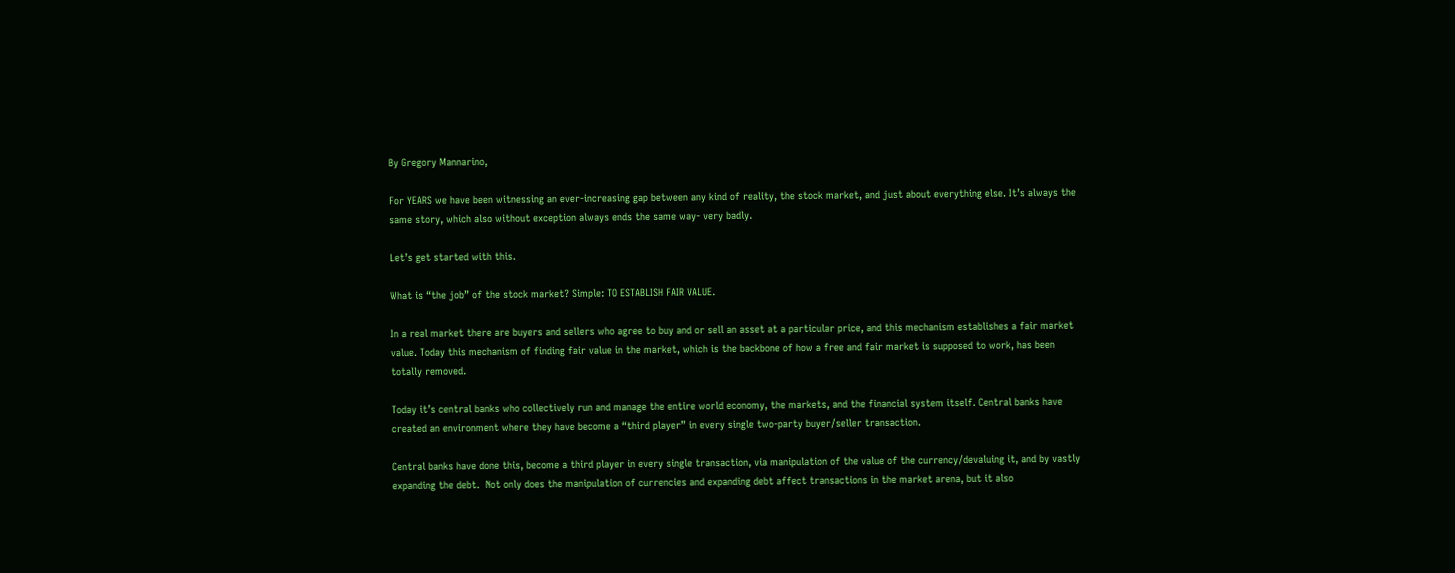By Gregory Mannarino,

For YEARS we have been witnessing an ever-increasing gap between any kind of reality, the stock market, and just about everything else. It’s always the same story, which also without exception always ends the same way- very badly.

Let’s get started with this.

What is “the job” of the stock market? Simple: TO ESTABLISH FAIR VALUE.

In a real market there are buyers and sellers who agree to buy and or sell an asset at a particular price, and this mechanism establishes a fair market value. Today this mechanism of finding fair value in the market, which is the backbone of how a free and fair market is supposed to work, has been totally removed.

Today it’s central banks who collectively run and manage the entire world economy, the markets, and the financial system itself. Central banks have created an environment where they have become a “third player” in every single two-party buyer/seller transaction.

Central banks have done this, become a third player in every single transaction, via manipulation of the value of the currency/devaluing it, and by vastly expanding the debt.  Not only does the manipulation of currencies and expanding debt affect transactions in the market arena, but it also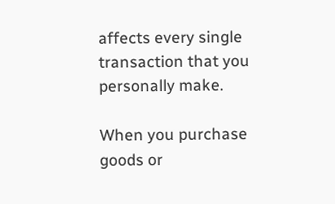affects every single transaction that you personally make.

When you purchase goods or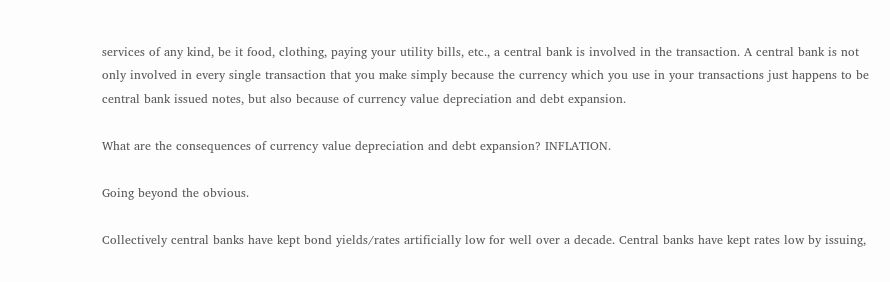services of any kind, be it food, clothing, paying your utility bills, etc., a central bank is involved in the transaction. A central bank is not only involved in every single transaction that you make simply because the currency which you use in your transactions just happens to be central bank issued notes, but also because of currency value depreciation and debt expansion.

What are the consequences of currency value depreciation and debt expansion? INFLATION.

Going beyond the obvious.

Collectively central banks have kept bond yields/rates artificially low for well over a decade. Central banks have kept rates low by issuing,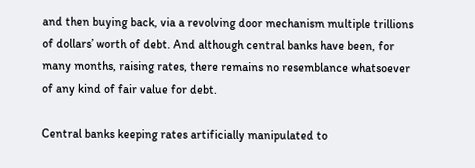and then buying back, via a revolving door mechanism multiple trillions of dollars’ worth of debt. And although central banks have been, for many months, raising rates, there remains no resemblance whatsoever of any kind of fair value for debt.

Central banks keeping rates artificially manipulated to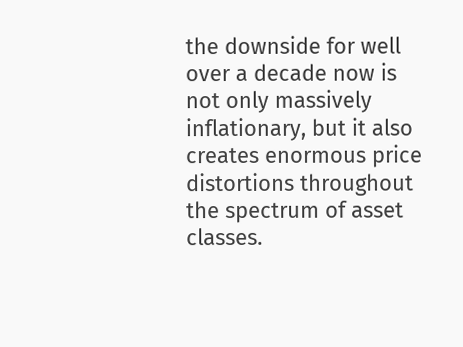the downside for well over a decade now is not only massively inflationary, but it also creates enormous price distortions throughout the spectrum of asset classes.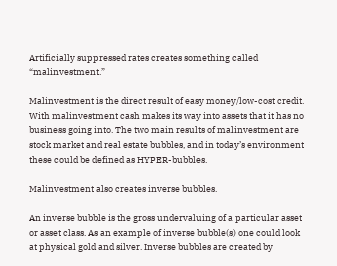Artificially suppressed rates creates something called “malinvestment.”

Malinvestment is the direct result of easy money/low-cost credit. With malinvestment cash makes its way into assets that it has no business going into. The two main results of malinvestment are stock market and real estate bubbles, and in today’s environment these could be defined as HYPER-bubbles.

Malinvestment also creates inverse bubbles.

An inverse bubble is the gross undervaluing of a particular asset or asset class. As an example of inverse bubble(s) one could look at physical gold and silver. Inverse bubbles are created by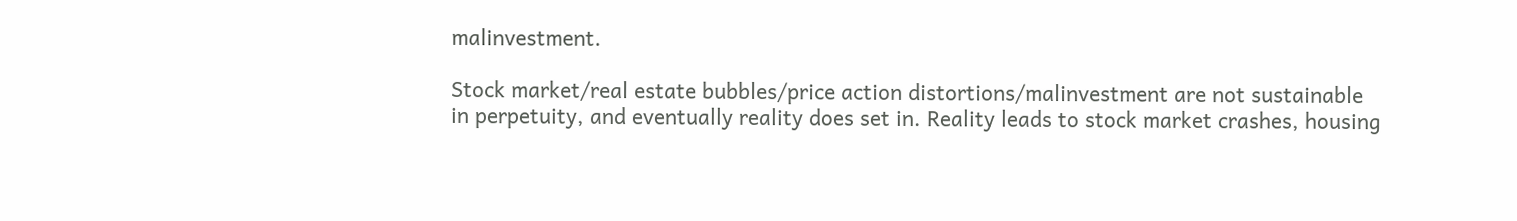malinvestment.

Stock market/real estate bubbles/price action distortions/malinvestment are not sustainable in perpetuity, and eventually reality does set in. Reality leads to stock market crashes, housing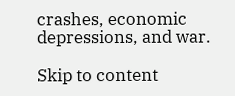crashes, economic depressions, and war.

Skip to content